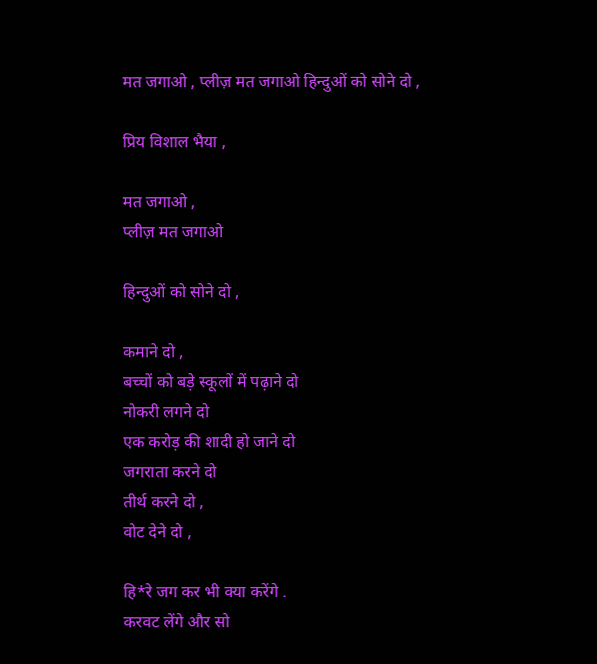मत जगाओ , प्लीज़ मत जगाओ हिन्दुओं को सोने दो ,

प्रिय विशाल भैया ,

मत जगाओ ,
प्लीज़ मत जगाओ

हिन्दुओं को सोने दो ,

कमाने दो ,
बच्चों को बड़े स्कूलों में पढ़ाने दो
नोकरी लगने दो
एक करोड़ की शादी हो जाने दो
जगराता करने दो
तीर्थ करने दो ,
वोट देने दो ,

हि*रे जग कर भी क्या करेंगे .
करवट लेंगे और सो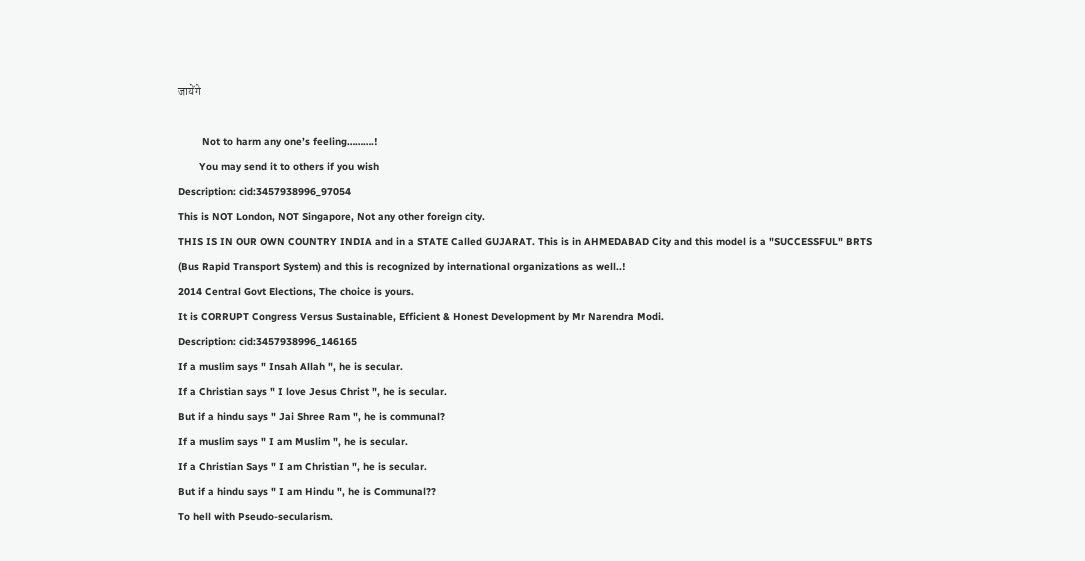जायेंगे

        Not to harm any one’s feeling……….!
       You may send it to others if you wish
Description: cid:3457938996_97054
This is NOT London, NOT Singapore, Not any other foreign city.
THIS IS IN OUR OWN COUNTRY INDIA and in a STATE Called GUJARAT. This is in AHMEDABAD City and this model is a "SUCCESSFUL" BRTS (Bus Rapid Transport System) and this is recognized by international organizations as well..!
2014 Central Govt Elections, The choice is yours.
It is CORRUPT Congress Versus Sustainable, Efficient & Honest Development by Mr Narendra Modi.
Description: cid:3457938996_146165
If a muslim says " Insah Allah ", he is secular.
If a Christian says " I love Jesus Christ ", he is secular.
But if a hindu says " Jai Shree Ram ", he is communal?
If a muslim says " I am Muslim ", he is secular.
If a Christian Says " I am Christian ", he is secular.
But if a hindu says " I am Hindu ", he is Communal??
To hell with Pseudo-secularism.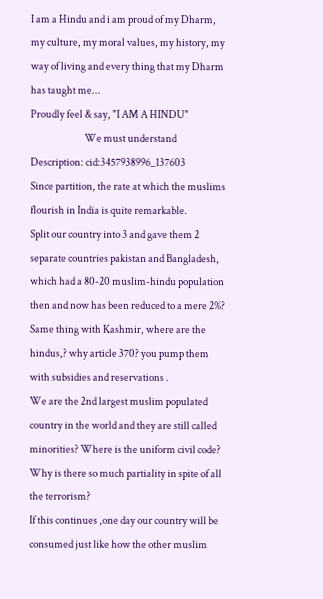I am a Hindu and i am proud of my Dharm, my culture, my moral values, my history, my way of living and every thing that my Dharm has taught me...
Proudly feel & say, "I AM A HINDU"
                           We must understand
Description: cid:3457938996_137603
Since partition, the rate at which the muslims flourish in India is quite remarkable.
Split our country into 3 and gave them 2 separate countries pakistan and Bangladesh, which had a 80-20 muslim-hindu population then and now has been reduced to a mere 2%?
Same thing with Kashmir, where are the hindus,? why article 370? you pump them with subsidies and reservations .
We are the 2nd largest muslim populated country in the world and they are still called minorities? Where is the uniform civil code?
Why is there so much partiality in spite of all the terrorism?
If this continues ,one day our country will be consumed just like how the other muslim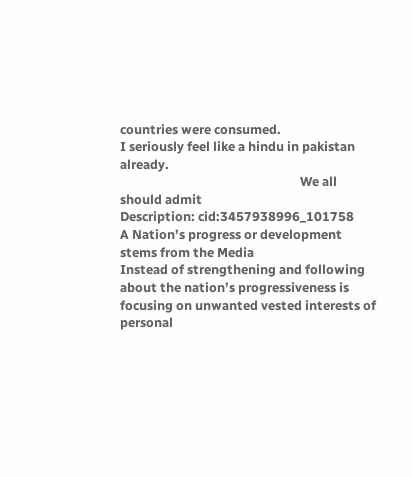countries were consumed.
I seriously feel like a hindu in pakistan already.
                                                            We all should admit
Description: cid:3457938996_101758
A Nation’s progress or development stems from the Media
Instead of strengthening and following about the nation’s progressiveness is focusing on unwanted vested interests of personal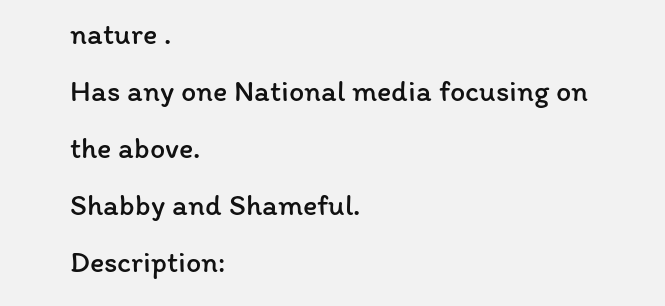nature .
Has any one National media focusing on the above.
Shabby and Shameful.
Description: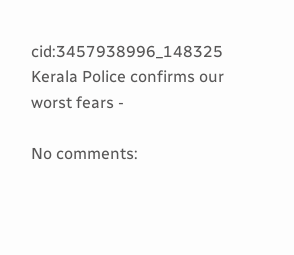cid:3457938996_148325
Kerala Police confirms our worst fears -

No comments: